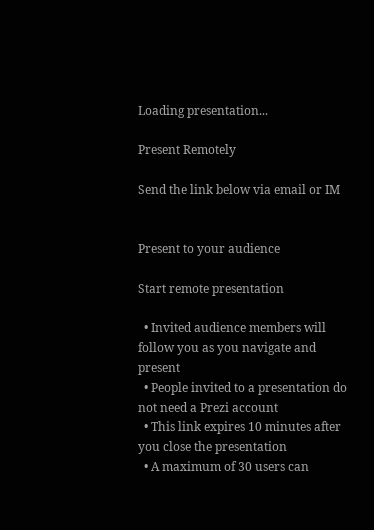Loading presentation...

Present Remotely

Send the link below via email or IM


Present to your audience

Start remote presentation

  • Invited audience members will follow you as you navigate and present
  • People invited to a presentation do not need a Prezi account
  • This link expires 10 minutes after you close the presentation
  • A maximum of 30 users can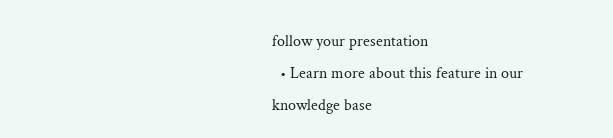follow your presentation
  • Learn more about this feature in our knowledge base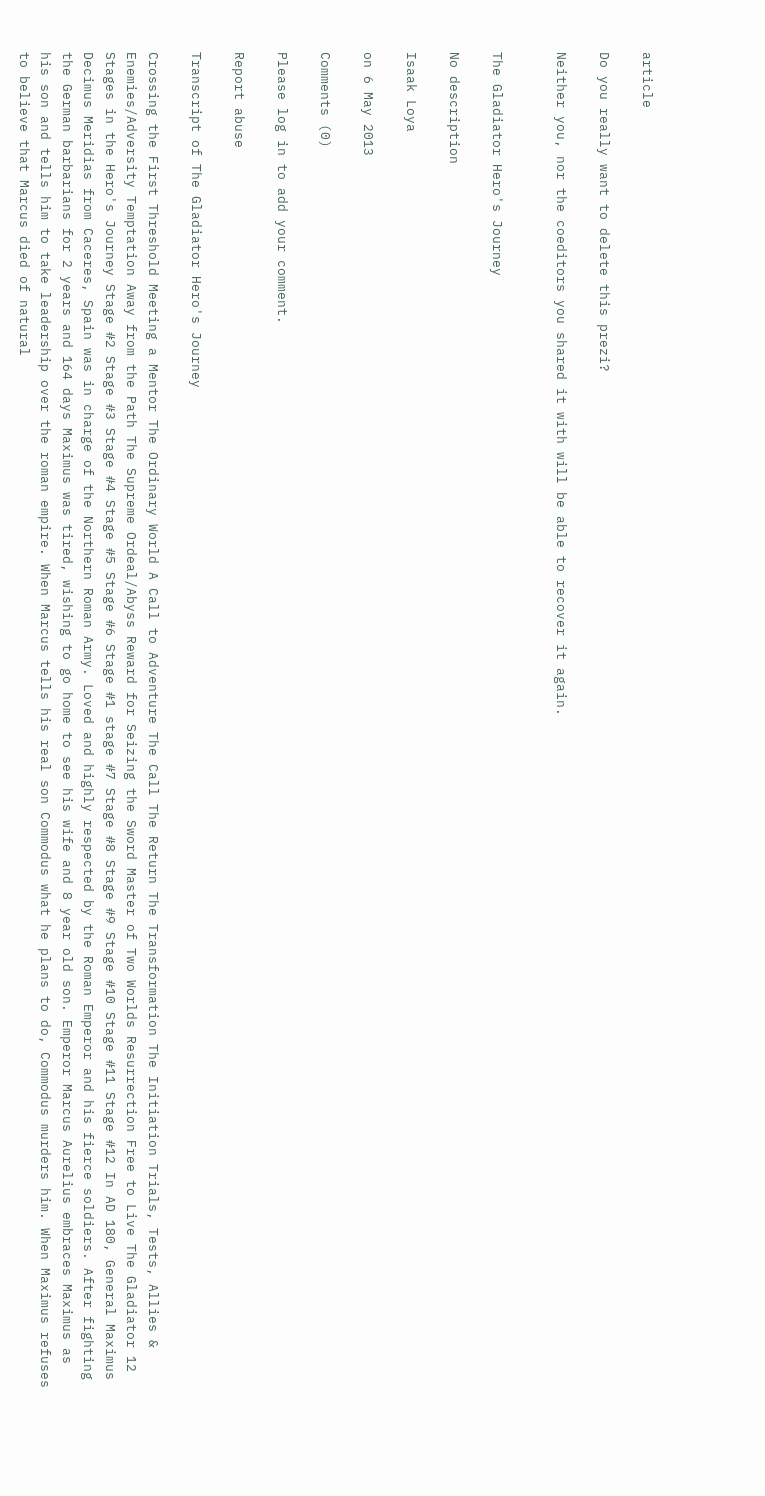article

Do you really want to delete this prezi?

Neither you, nor the coeditors you shared it with will be able to recover it again.


The Gladiator Hero's Journey

No description

Isaak Loya

on 6 May 2013

Comments (0)

Please log in to add your comment.

Report abuse

Transcript of The Gladiator Hero's Journey

Crossing the First Threshold Meeting a Mentor The Ordinary World A Call to Adventure The Call The Return The Transformation The Initiation Trials, Tests, Allies & Enemies/Adversity Temptation Away from the Path The Supreme Ordeal/Abyss Reward for Seizing the Sword Master of Two Worlds Resurrection Free to Live The Gladiator 12 Stages in the Hero's Journey Stage #2 Stage #3 Stage #4 Stage #5 Stage #6 Stage #1 stage #7 Stage #8 Stage #9 Stage #10 Stage #11 Stage #12 In AD 180, General Maximus Decimus Meridias from Caceres, Spain was in charge of the Northern Roman Army. Loved and highly respected by the Roman Emperor and his fierce soldiers. After fighting the German barbarians for 2 years and 164 days Maximus was tired, wishing to go home to see his wife and 8 year old son. Emperor Marcus Aurelius embraces Maximus as his son and tells him to take leadership over the roman empire. When Marcus tells his real son Commodus what he plans to do, Commodus murders him. When Maximus refuses to believe that Marcus died of natural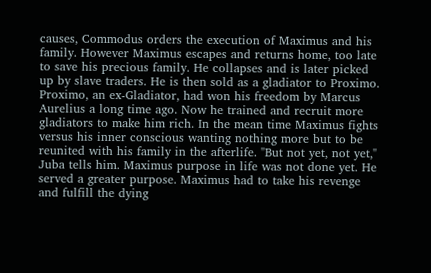causes, Commodus orders the execution of Maximus and his family. However Maximus escapes and returns home, too late to save his precious family. He collapses and is later picked up by slave traders. He is then sold as a gladiator to Proximo. Proximo, an ex-Gladiator, had won his freedom by Marcus Aurelius a long time ago. Now he trained and recruit more gladiators to make him rich. In the mean time Maximus fights versus his inner conscious wanting nothing more but to be reunited with his family in the afterlife. "But not yet, not yet," Juba tells him. Maximus purpose in life was not done yet. He served a greater purpose. Maximus had to take his revenge and fulfill the dying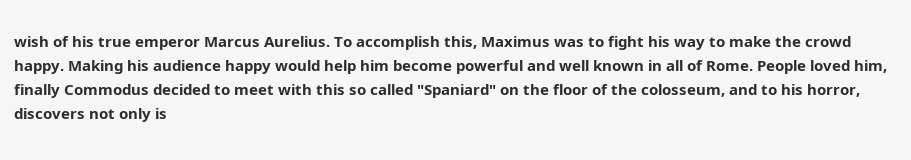wish of his true emperor Marcus Aurelius. To accomplish this, Maximus was to fight his way to make the crowd happy. Making his audience happy would help him become powerful and well known in all of Rome. People loved him, finally Commodus decided to meet with this so called "Spaniard" on the floor of the colosseum, and to his horror, discovers not only is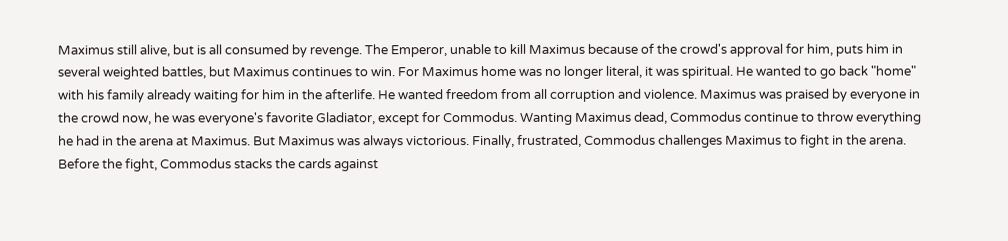Maximus still alive, but is all consumed by revenge. The Emperor, unable to kill Maximus because of the crowd's approval for him, puts him in several weighted battles, but Maximus continues to win. For Maximus home was no longer literal, it was spiritual. He wanted to go back "home" with his family already waiting for him in the afterlife. He wanted freedom from all corruption and violence. Maximus was praised by everyone in the crowd now, he was everyone's favorite Gladiator, except for Commodus. Wanting Maximus dead, Commodus continue to throw everything he had in the arena at Maximus. But Maximus was always victorious. Finally, frustrated, Commodus challenges Maximus to fight in the arena. Before the fight, Commodus stacks the cards against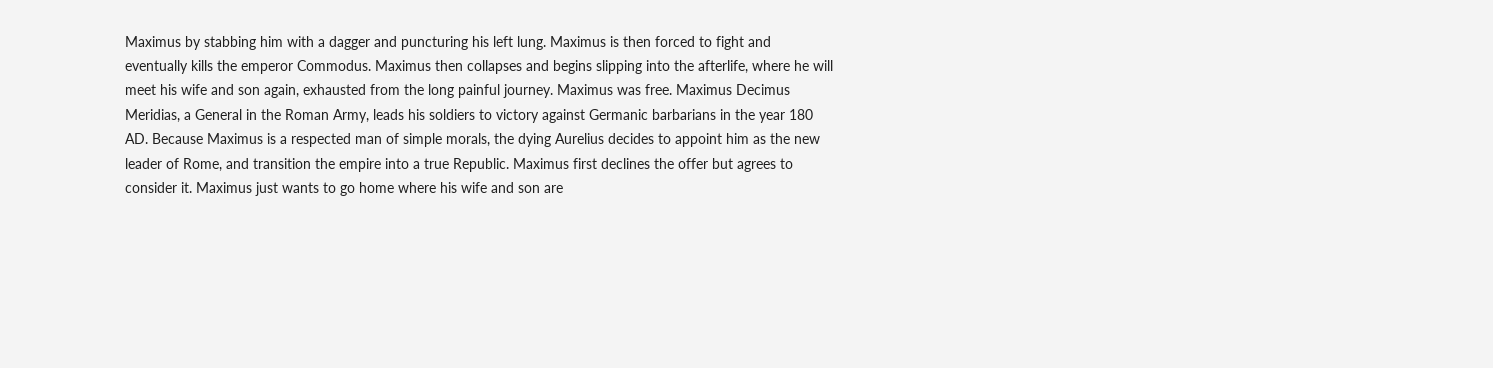Maximus by stabbing him with a dagger and puncturing his left lung. Maximus is then forced to fight and eventually kills the emperor Commodus. Maximus then collapses and begins slipping into the afterlife, where he will meet his wife and son again, exhausted from the long painful journey. Maximus was free. Maximus Decimus Meridias, a General in the Roman Army, leads his soldiers to victory against Germanic barbarians in the year 180 AD. Because Maximus is a respected man of simple morals, the dying Aurelius decides to appoint him as the new leader of Rome, and transition the empire into a true Republic. Maximus first declines the offer but agrees to consider it. Maximus just wants to go home where his wife and son are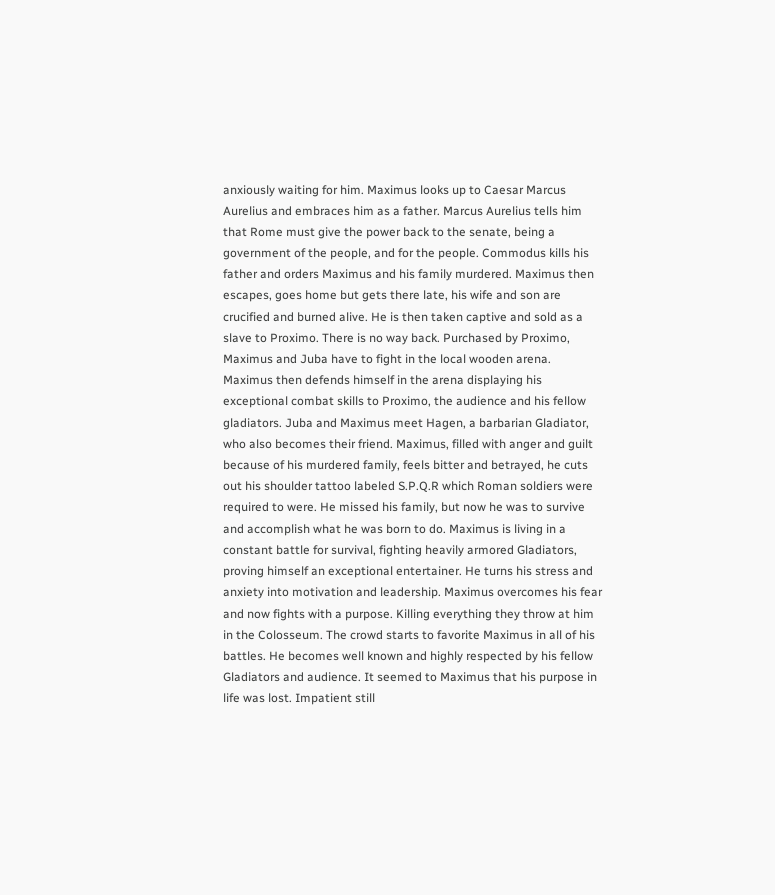anxiously waiting for him. Maximus looks up to Caesar Marcus Aurelius and embraces him as a father. Marcus Aurelius tells him that Rome must give the power back to the senate, being a government of the people, and for the people. Commodus kills his father and orders Maximus and his family murdered. Maximus then escapes, goes home but gets there late, his wife and son are crucified and burned alive. He is then taken captive and sold as a slave to Proximo. There is no way back. Purchased by Proximo, Maximus and Juba have to fight in the local wooden arena. Maximus then defends himself in the arena displaying his exceptional combat skills to Proximo, the audience and his fellow gladiators. Juba and Maximus meet Hagen, a barbarian Gladiator, who also becomes their friend. Maximus, filled with anger and guilt because of his murdered family, feels bitter and betrayed, he cuts out his shoulder tattoo labeled S.P.Q.R which Roman soldiers were required to were. He missed his family, but now he was to survive and accomplish what he was born to do. Maximus is living in a constant battle for survival, fighting heavily armored Gladiators, proving himself an exceptional entertainer. He turns his stress and anxiety into motivation and leadership. Maximus overcomes his fear and now fights with a purpose. Killing everything they throw at him in the Colosseum. The crowd starts to favorite Maximus in all of his battles. He becomes well known and highly respected by his fellow Gladiators and audience. It seemed to Maximus that his purpose in life was lost. Impatient still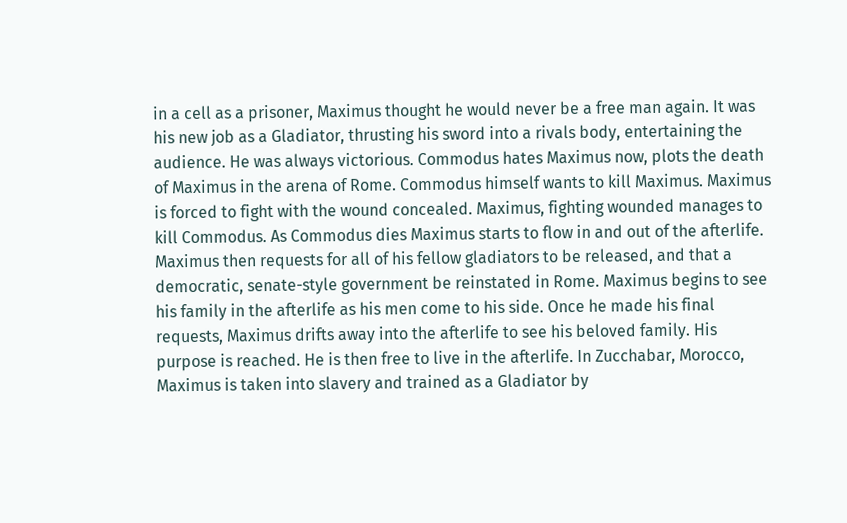in a cell as a prisoner, Maximus thought he would never be a free man again. It was his new job as a Gladiator, thrusting his sword into a rivals body, entertaining the audience. He was always victorious. Commodus hates Maximus now, plots the death of Maximus in the arena of Rome. Commodus himself wants to kill Maximus. Maximus is forced to fight with the wound concealed. Maximus, fighting wounded manages to kill Commodus. As Commodus dies Maximus starts to flow in and out of the afterlife. Maximus then requests for all of his fellow gladiators to be released, and that a democratic, senate-style government be reinstated in Rome. Maximus begins to see his family in the afterlife as his men come to his side. Once he made his final requests, Maximus drifts away into the afterlife to see his beloved family. His purpose is reached. He is then free to live in the afterlife. In Zucchabar, Morocco, Maximus is taken into slavery and trained as a Gladiator by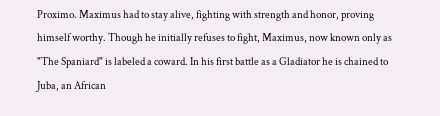Proximo. Maximus had to stay alive, fighting with strength and honor, proving himself worthy. Though he initially refuses to fight, Maximus, now known only as "The Spaniard" is labeled a coward. In his first battle as a Gladiator he is chained to Juba, an African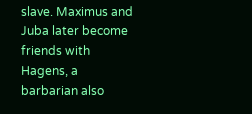slave. Maximus and Juba later become friends with Hagens, a barbarian also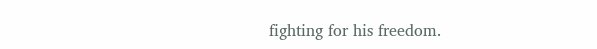fighting for his freedom.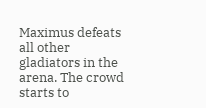Maximus defeats all other gladiators in the arena. The crowd starts to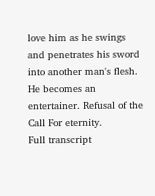love him as he swings and penetrates his sword into another man's flesh. He becomes an entertainer. Refusal of the Call For eternity.
Full transcript